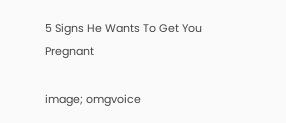5 Signs He Wants To Get You Pregnant

image; omgvoice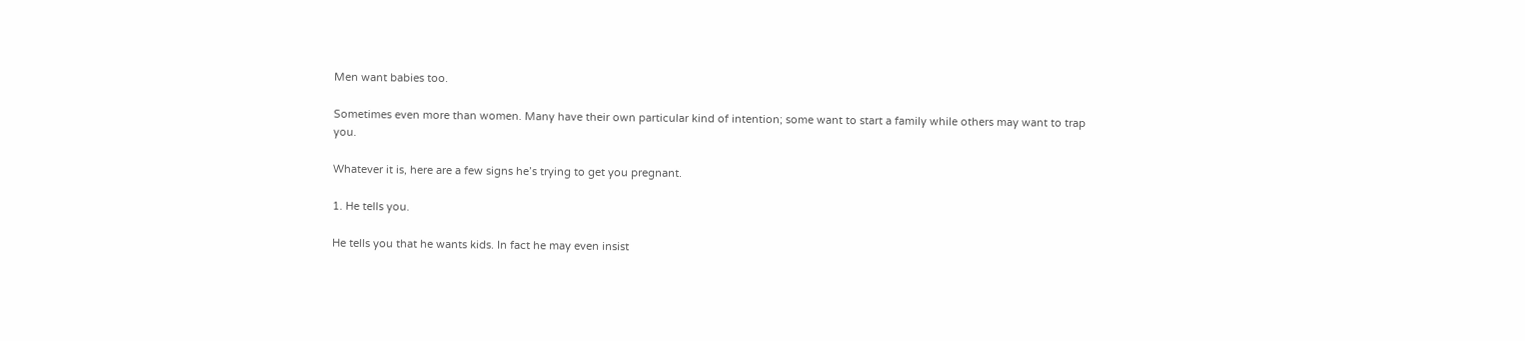Men want babies too.

Sometimes even more than women. Many have their own particular kind of intention; some want to start a family while others may want to trap you.

Whatever it is, here are a few signs he’s trying to get you pregnant.

1. He tells you.

He tells you that he wants kids. In fact he may even insist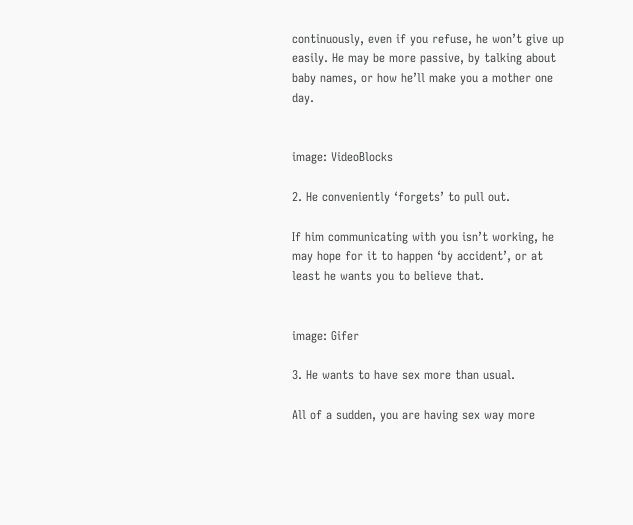continuously, even if you refuse, he won’t give up easily. He may be more passive, by talking about baby names, or how he’ll make you a mother one day.


image: VideoBlocks

2. He conveniently ‘forgets’ to pull out.

If him communicating with you isn’t working, he may hope for it to happen ‘by accident’, or at least he wants you to believe that.


image: Gifer

3. He wants to have sex more than usual.

All of a sudden, you are having sex way more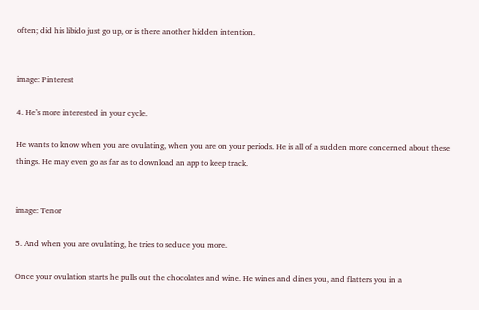often; did his libido just go up, or is there another hidden intention.


image: Pinterest

4. He’s more interested in your cycle.

He wants to know when you are ovulating, when you are on your periods. He is all of a sudden more concerned about these things. He may even go as far as to download an app to keep track.


image: Tenor

5. And when you are ovulating, he tries to seduce you more.

Once your ovulation starts he pulls out the chocolates and wine. He wines and dines you, and flatters you in a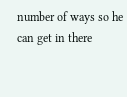number of ways so he can get in there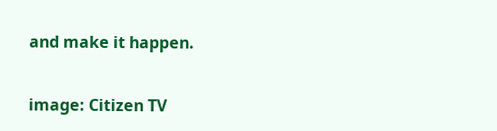and make it happen.


image: Citizen TV